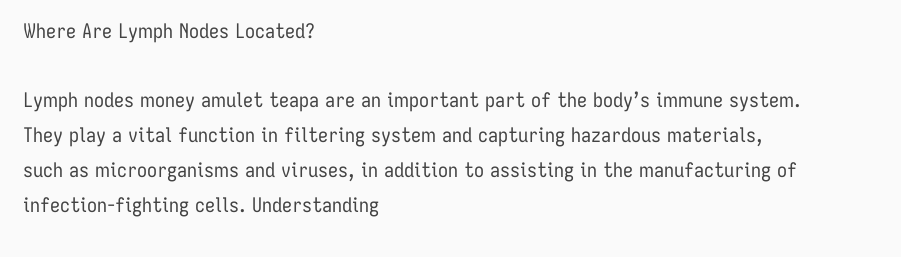Where Are Lymph Nodes Located?

Lymph nodes money amulet teapa are an important part of the body’s immune system. They play a vital function in filtering system and capturing hazardous materials, such as microorganisms and viruses, in addition to assisting in the manufacturing of infection-fighting cells. Understanding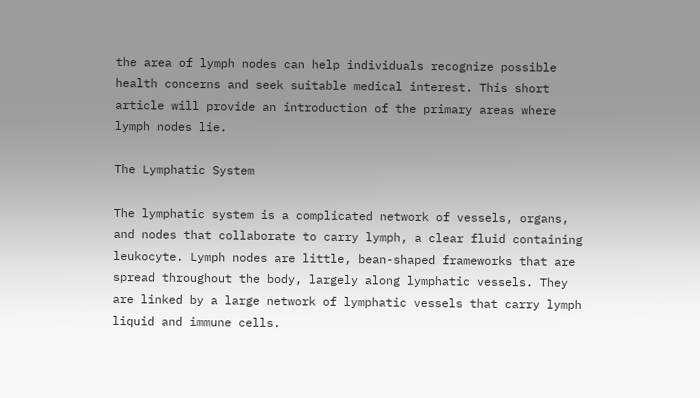the area of lymph nodes can help individuals recognize possible health concerns and seek suitable medical interest. This short article will provide an introduction of the primary areas where lymph nodes lie.

The Lymphatic System

The lymphatic system is a complicated network of vessels, organs, and nodes that collaborate to carry lymph, a clear fluid containing leukocyte. Lymph nodes are little, bean-shaped frameworks that are spread throughout the body, largely along lymphatic vessels. They are linked by a large network of lymphatic vessels that carry lymph liquid and immune cells.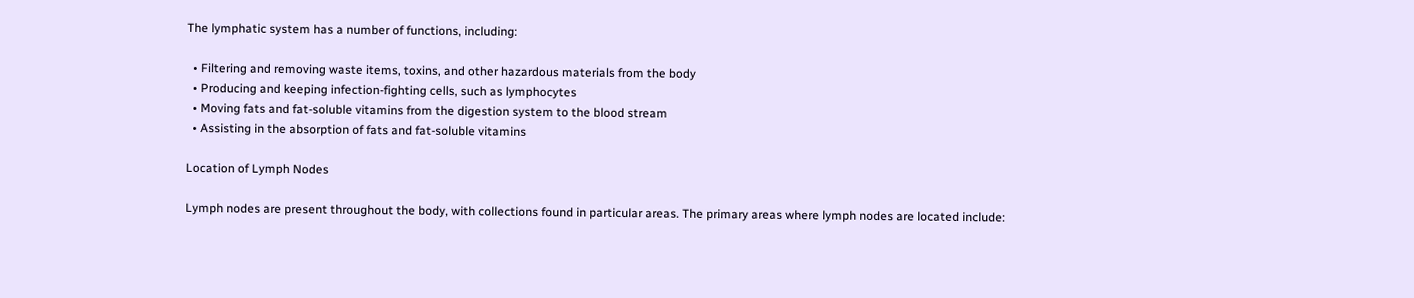The lymphatic system has a number of functions, including:

  • Filtering and removing waste items, toxins, and other hazardous materials from the body
  • Producing and keeping infection-fighting cells, such as lymphocytes
  • Moving fats and fat-soluble vitamins from the digestion system to the blood stream
  • Assisting in the absorption of fats and fat-soluble vitamins

Location of Lymph Nodes

Lymph nodes are present throughout the body, with collections found in particular areas. The primary areas where lymph nodes are located include: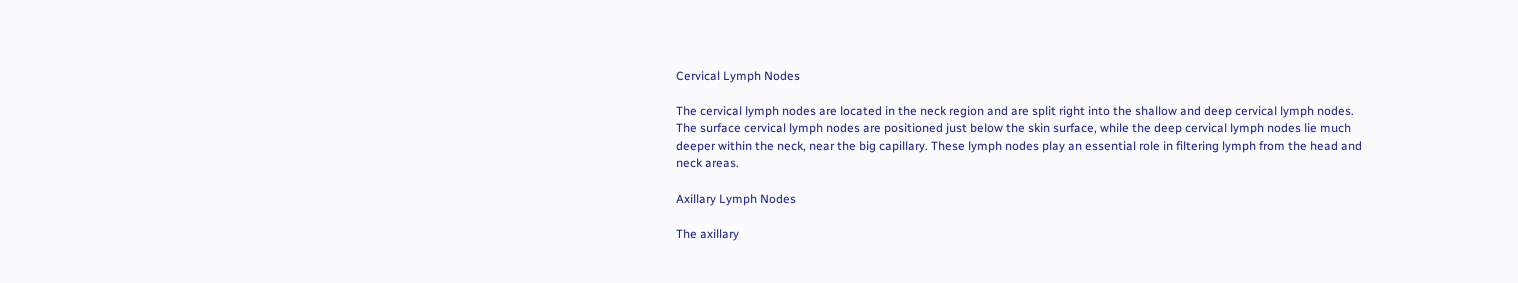Cervical Lymph Nodes

The cervical lymph nodes are located in the neck region and are split right into the shallow and deep cervical lymph nodes. The surface cervical lymph nodes are positioned just below the skin surface, while the deep cervical lymph nodes lie much deeper within the neck, near the big capillary. These lymph nodes play an essential role in filtering lymph from the head and neck areas.

Axillary Lymph Nodes

The axillary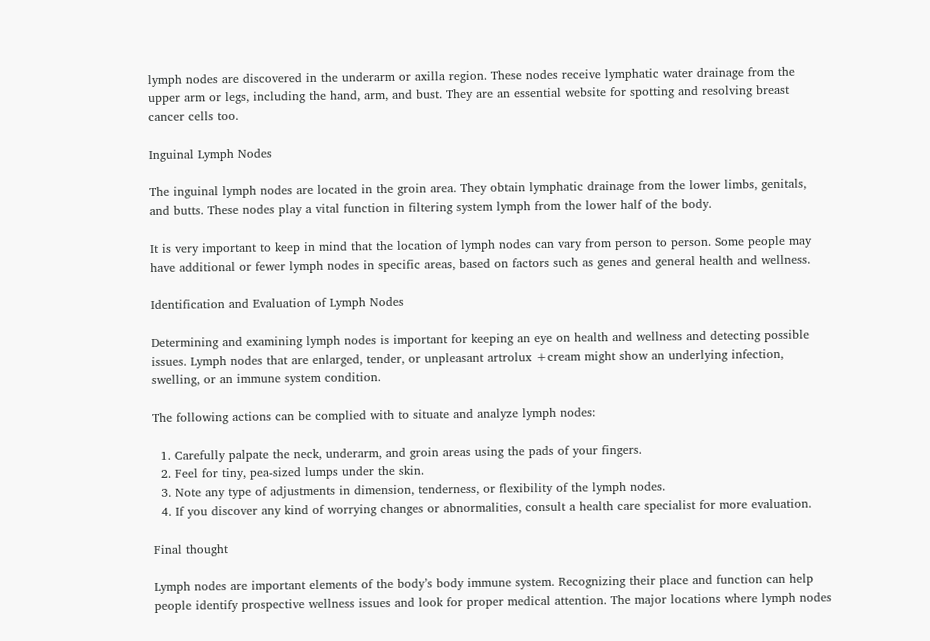lymph nodes are discovered in the underarm or axilla region. These nodes receive lymphatic water drainage from the upper arm or legs, including the hand, arm, and bust. They are an essential website for spotting and resolving breast cancer cells too.

Inguinal Lymph Nodes

The inguinal lymph nodes are located in the groin area. They obtain lymphatic drainage from the lower limbs, genitals, and butts. These nodes play a vital function in filtering system lymph from the lower half of the body.

It is very important to keep in mind that the location of lymph nodes can vary from person to person. Some people may have additional or fewer lymph nodes in specific areas, based on factors such as genes and general health and wellness.

Identification and Evaluation of Lymph Nodes

Determining and examining lymph nodes is important for keeping an eye on health and wellness and detecting possible issues. Lymph nodes that are enlarged, tender, or unpleasant artrolux +cream might show an underlying infection, swelling, or an immune system condition.

The following actions can be complied with to situate and analyze lymph nodes:

  1. Carefully palpate the neck, underarm, and groin areas using the pads of your fingers.
  2. Feel for tiny, pea-sized lumps under the skin.
  3. Note any type of adjustments in dimension, tenderness, or flexibility of the lymph nodes.
  4. If you discover any kind of worrying changes or abnormalities, consult a health care specialist for more evaluation.

Final thought

Lymph nodes are important elements of the body’s body immune system. Recognizing their place and function can help people identify prospective wellness issues and look for proper medical attention. The major locations where lymph nodes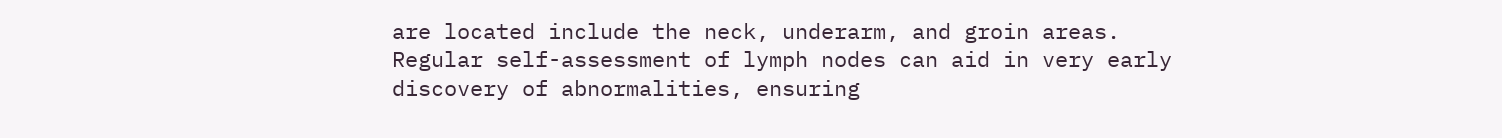are located include the neck, underarm, and groin areas. Regular self-assessment of lymph nodes can aid in very early discovery of abnormalities, ensuring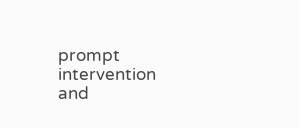prompt intervention and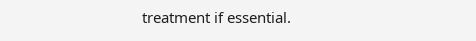treatment if essential.